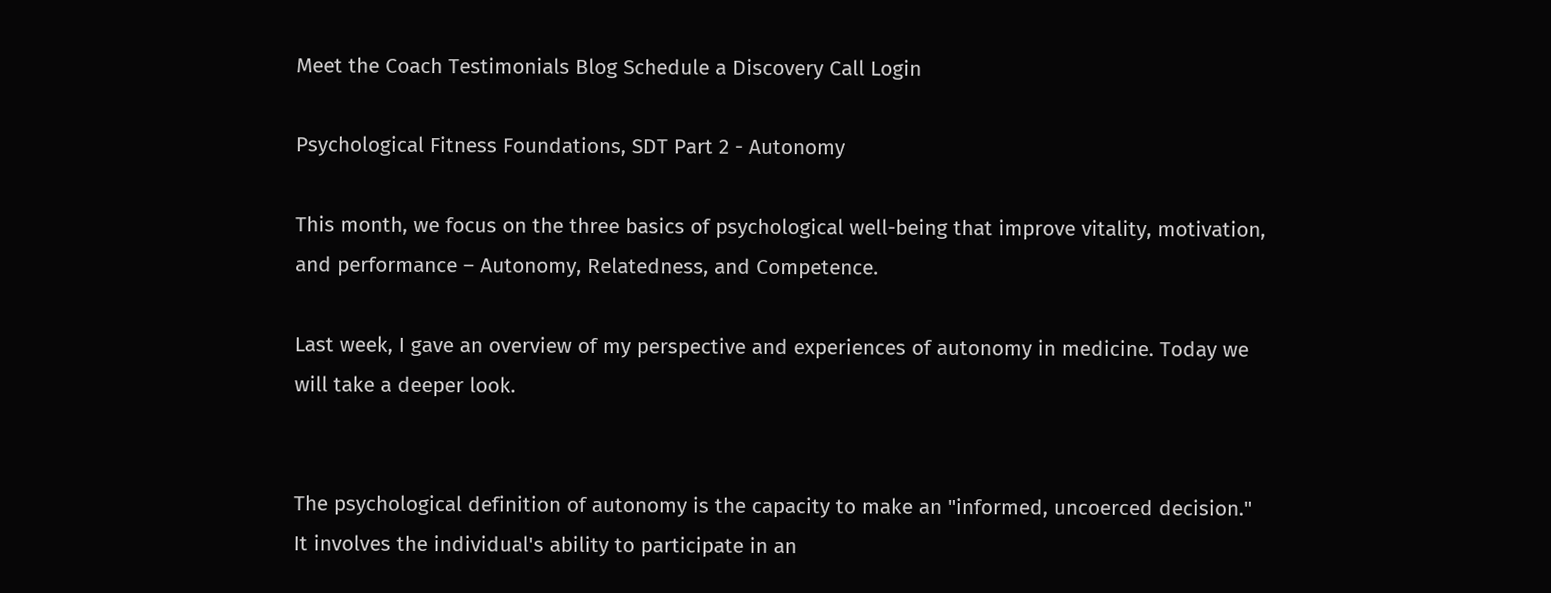Meet the Coach Testimonials Blog Schedule a Discovery Call Login

Psychological Fitness Foundations, SDT Part 2 - Autonomy

This month, we focus on the three basics of psychological well-being that improve vitality, motivation, and performance – Autonomy, Relatedness, and Competence.

Last week, I gave an overview of my perspective and experiences of autonomy in medicine. Today we will take a deeper look.


The psychological definition of autonomy is the capacity to make an "informed, uncoerced decision." It involves the individual's ability to participate in an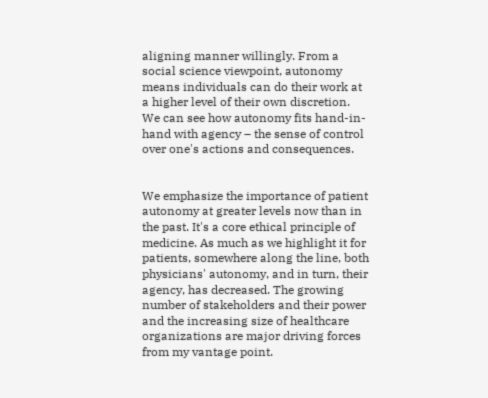aligning manner willingly. From a social science viewpoint, autonomy means individuals can do their work at a higher level of their own discretion. We can see how autonomy fits hand-in-hand with agency – the sense of control over one's actions and consequences.


We emphasize the importance of patient autonomy at greater levels now than in the past. It's a core ethical principle of medicine. As much as we highlight it for patients, somewhere along the line, both physicians' autonomy, and in turn, their agency, has decreased. The growing number of stakeholders and their power and the increasing size of healthcare organizations are major driving forces from my vantage point.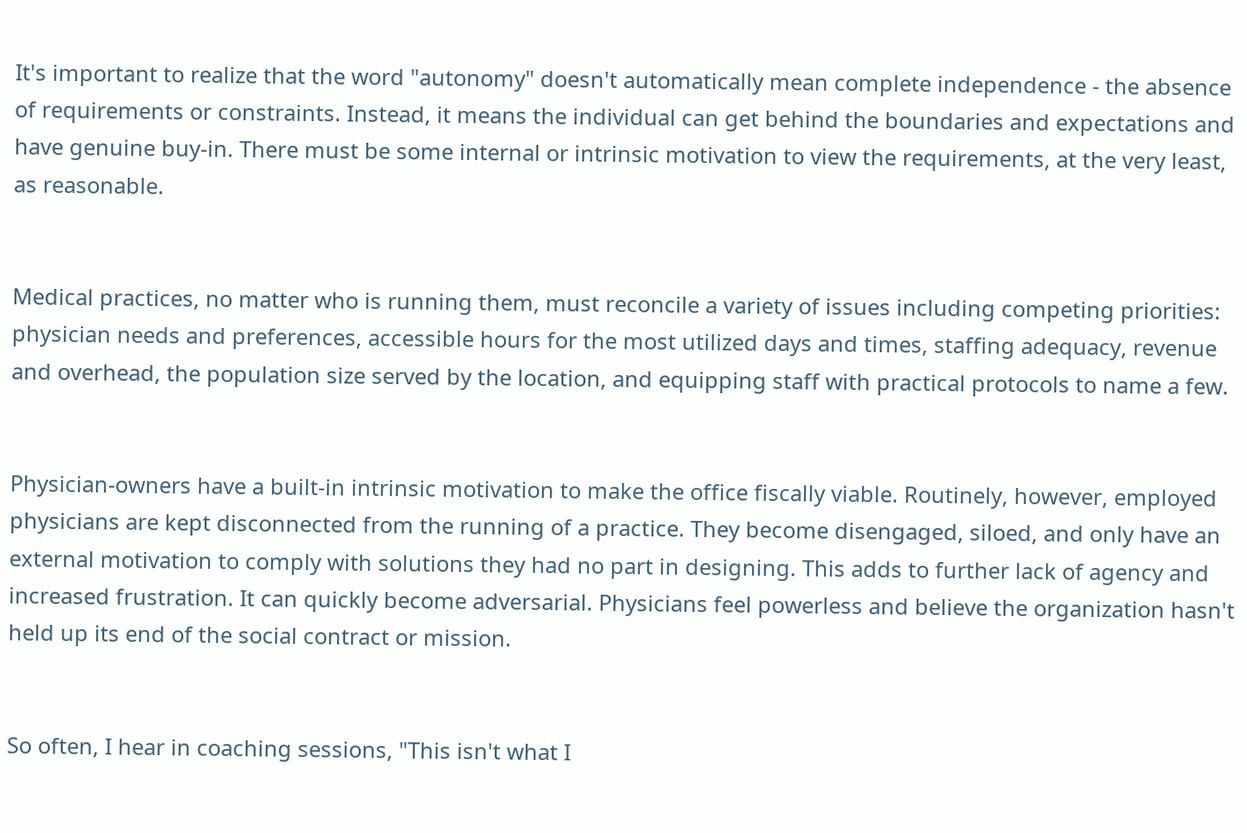It's important to realize that the word "autonomy" doesn't automatically mean complete independence - the absence of requirements or constraints. Instead, it means the individual can get behind the boundaries and expectations and have genuine buy-in. There must be some internal or intrinsic motivation to view the requirements, at the very least, as reasonable.


Medical practices, no matter who is running them, must reconcile a variety of issues including competing priorities: physician needs and preferences, accessible hours for the most utilized days and times, staffing adequacy, revenue and overhead, the population size served by the location, and equipping staff with practical protocols to name a few.


Physician-owners have a built-in intrinsic motivation to make the office fiscally viable. Routinely, however, employed physicians are kept disconnected from the running of a practice. They become disengaged, siloed, and only have an external motivation to comply with solutions they had no part in designing. This adds to further lack of agency and increased frustration. It can quickly become adversarial. Physicians feel powerless and believe the organization hasn't held up its end of the social contract or mission.


So often, I hear in coaching sessions, "This isn't what I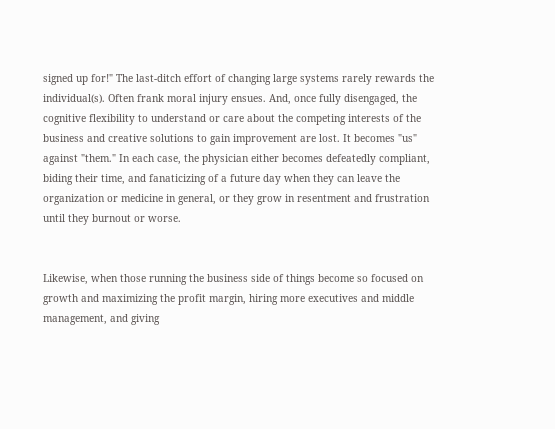signed up for!" The last-ditch effort of changing large systems rarely rewards the individual(s). Often frank moral injury ensues. And, once fully disengaged, the cognitive flexibility to understand or care about the competing interests of the business and creative solutions to gain improvement are lost. It becomes "us" against "them." In each case, the physician either becomes defeatedly compliant, biding their time, and fanaticizing of a future day when they can leave the organization or medicine in general, or they grow in resentment and frustration until they burnout or worse.


Likewise, when those running the business side of things become so focused on growth and maximizing the profit margin, hiring more executives and middle management, and giving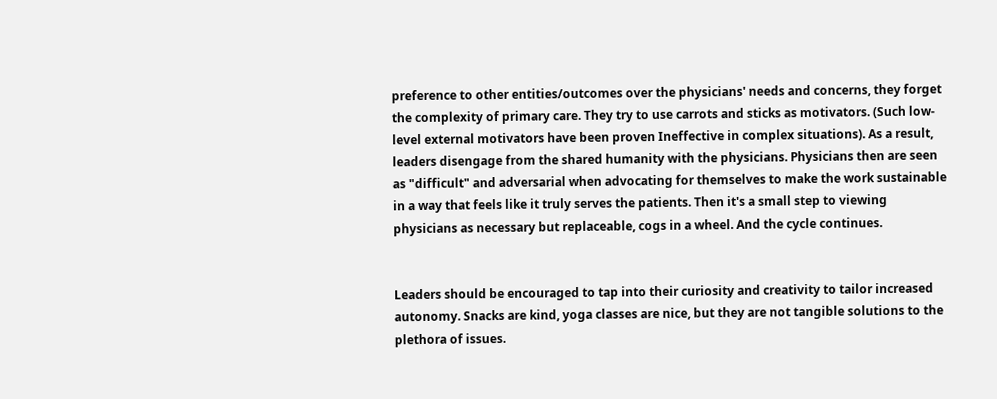preference to other entities/outcomes over the physicians' needs and concerns, they forget the complexity of primary care. They try to use carrots and sticks as motivators. (Such low-level external motivators have been proven Ineffective in complex situations). As a result, leaders disengage from the shared humanity with the physicians. Physicians then are seen as "difficult" and adversarial when advocating for themselves to make the work sustainable in a way that feels like it truly serves the patients. Then it's a small step to viewing physicians as necessary but replaceable, cogs in a wheel. And the cycle continues.


Leaders should be encouraged to tap into their curiosity and creativity to tailor increased autonomy. Snacks are kind, yoga classes are nice, but they are not tangible solutions to the plethora of issues.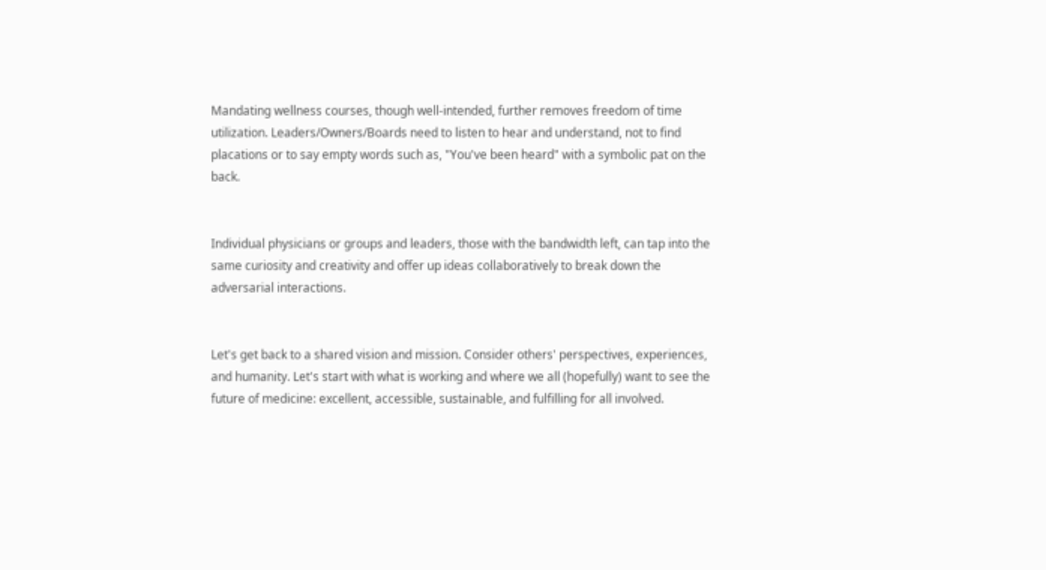Mandating wellness courses, though well-intended, further removes freedom of time utilization. Leaders/Owners/Boards need to listen to hear and understand, not to find placations or to say empty words such as, "You've been heard" with a symbolic pat on the back.


Individual physicians or groups and leaders, those with the bandwidth left, can tap into the same curiosity and creativity and offer up ideas collaboratively to break down the adversarial interactions.


Let's get back to a shared vision and mission. Consider others' perspectives, experiences, and humanity. Let's start with what is working and where we all (hopefully) want to see the future of medicine: excellent, accessible, sustainable, and fulfilling for all involved.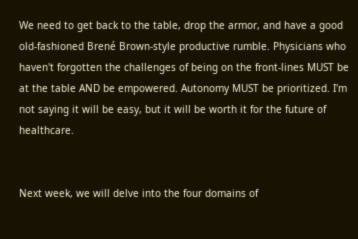We need to get back to the table, drop the armor, and have a good old-fashioned Brené Brown-style productive rumble. Physicians who haven't forgotten the challenges of being on the front-lines MUST be at the table AND be empowered. Autonomy MUST be prioritized. I'm not saying it will be easy, but it will be worth it for the future of healthcare.


Next week, we will delve into the four domains of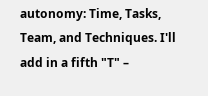autonomy: Time, Tasks, Team, and Techniques. I'll add in a fifth "T" –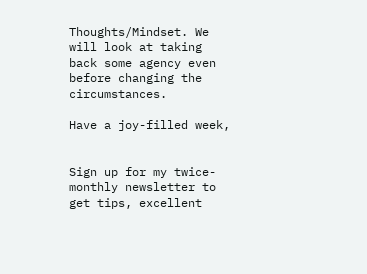Thoughts/Mindset. We will look at taking back some agency even before changing the circumstances.

Have a joy-filled week,


Sign up for my twice-monthly newsletter to get tips, excellent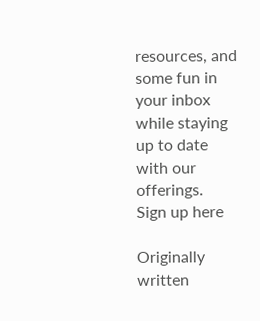resources, and some fun in your inbox while staying up to date with our offerings.  Sign up here

Originally written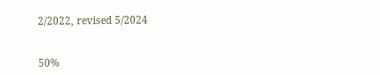2/2022, revised 5/2024


50%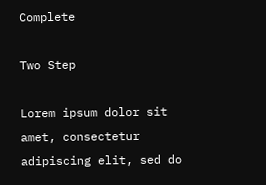Complete

Two Step

Lorem ipsum dolor sit amet, consectetur adipiscing elit, sed do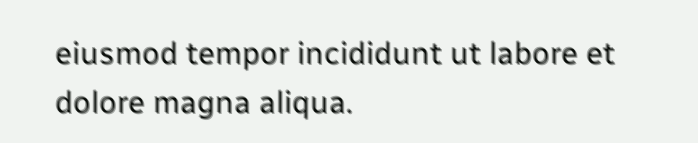eiusmod tempor incididunt ut labore et dolore magna aliqua.